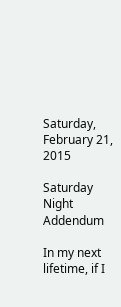Saturday, February 21, 2015

Saturday Night Addendum

In my next lifetime, if I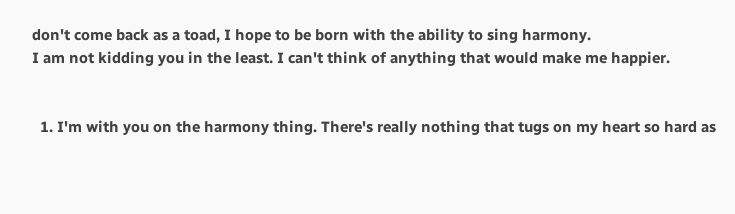don't come back as a toad, I hope to be born with the ability to sing harmony.
I am not kidding you in the least. I can't think of anything that would make me happier.


  1. I'm with you on the harmony thing. There's really nothing that tugs on my heart so hard as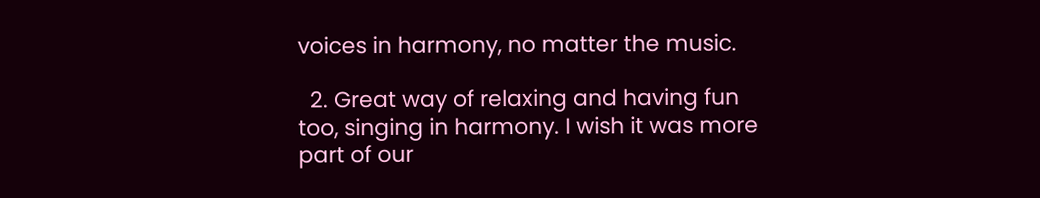voices in harmony, no matter the music.

  2. Great way of relaxing and having fun too, singing in harmony. I wish it was more part of our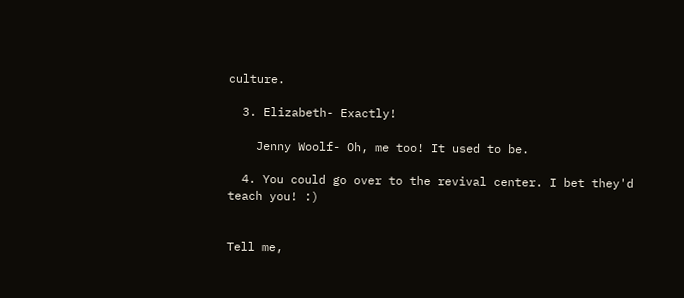culture.

  3. Elizabeth- Exactly!

    Jenny Woolf- Oh, me too! It used to be.

  4. You could go over to the revival center. I bet they'd teach you! :)


Tell me,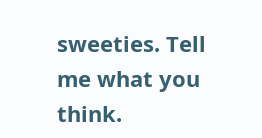sweeties. Tell me what you think.